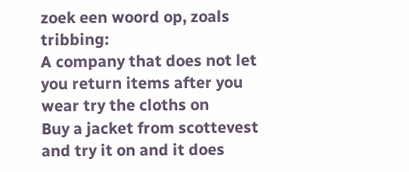zoek een woord op, zoals tribbing:
A company that does not let you return items after you wear try the cloths on
Buy a jacket from scottevest and try it on and it does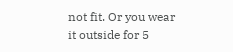not fit. Or you wear it outside for 5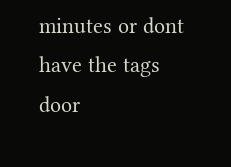minutes or dont have the tags
door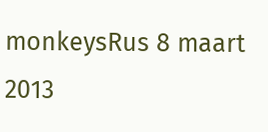monkeysRus 8 maart 2013